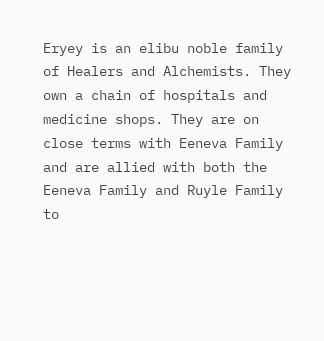Eryey is an elibu noble family of Healers and Alchemists. They own a chain of hospitals and medicine shops. They are on close terms with Eeneva Family and are allied with both the Eeneva Family and Ruyle Family to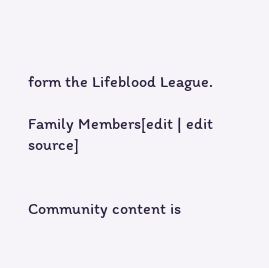form the Lifeblood League.

Family Members[edit | edit source]


Community content is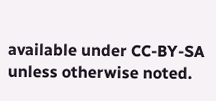available under CC-BY-SA unless otherwise noted.